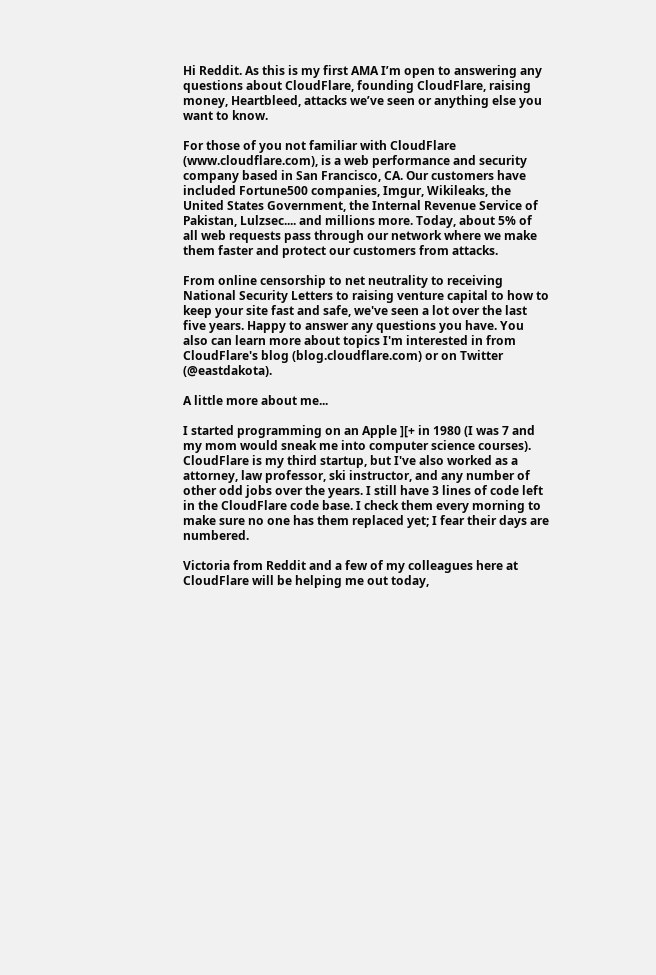Hi Reddit. As this is my first AMA I’m open to answering any questions about CloudFlare, founding CloudFlare, raising money, Heartbleed, attacks we’ve seen or anything else you want to know.

For those of you not familiar with CloudFlare (www.cloudflare.com), is a web performance and security company based in San Francisco, CA. Our customers have included Fortune500 companies, Imgur, Wikileaks, the United States Government, the Internal Revenue Service of Pakistan, Lulzsec.... and millions more. Today, about 5% of all web requests pass through our network where we make them faster and protect our customers from attacks.

From online censorship to net neutrality to receiving National Security Letters to raising venture capital to how to keep your site fast and safe, we've seen a lot over the last five years. Happy to answer any questions you have. You also can learn more about topics I'm interested in from CloudFlare's blog (blog.cloudflare.com) or on Twitter (@eastdakota).

A little more about me...

I started programming on an Apple ][+ in 1980 (I was 7 and my mom would sneak me into computer science courses). CloudFlare is my third startup, but I've also worked as a attorney, law professor, ski instructor, and any number of other odd jobs over the years. I still have 3 lines of code left in the CloudFlare code base. I check them every morning to make sure no one has them replaced yet; I fear their days are numbered.

Victoria from Reddit and a few of my colleagues here at CloudFlare will be helping me out today,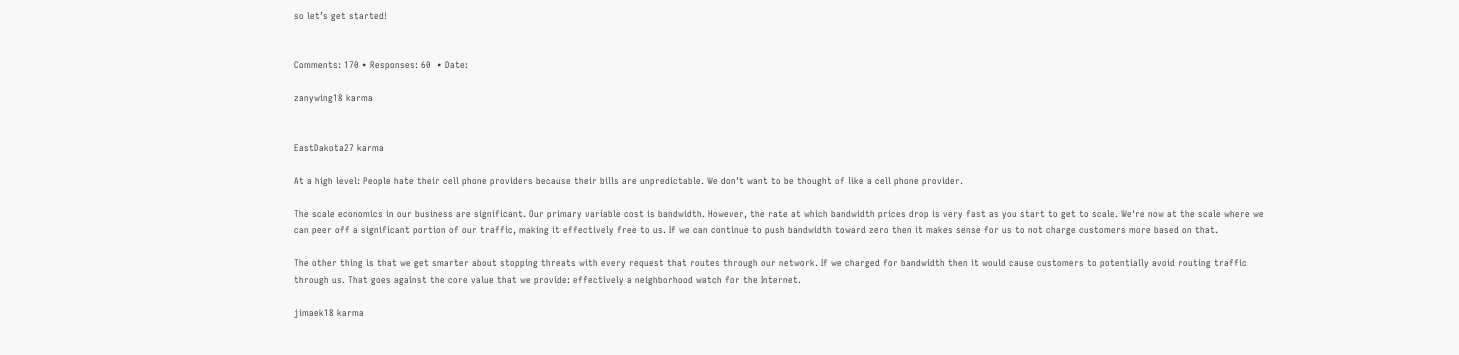so let’s get started!


Comments: 170 • Responses: 60  • Date:

zanywing18 karma


EastDakota27 karma

At a high level: People hate their cell phone providers because their bills are unpredictable. We don't want to be thought of like a cell phone provider.

The scale economics in our business are significant. Our primary variable cost is bandwidth. However, the rate at which bandwidth prices drop is very fast as you start to get to scale. We're now at the scale where we can peer off a significant portion of our traffic, making it effectively free to us. If we can continue to push bandwidth toward zero then it makes sense for us to not charge customers more based on that.

The other thing is that we get smarter about stopping threats with every request that routes through our network. If we charged for bandwidth then it would cause customers to potentially avoid routing traffic through us. That goes against the core value that we provide: effectively a neighborhood watch for the Internet.

jimaek18 karma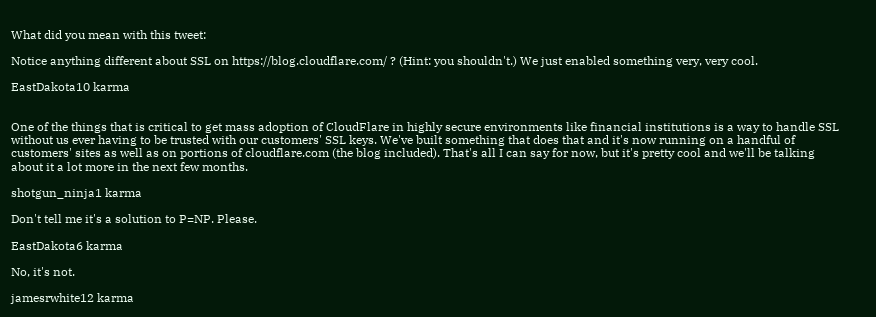What did you mean with this tweet:

Notice anything different about SSL on https://blog.cloudflare.com/ ? (Hint: you shouldn't.) We just enabled something very, very cool.

EastDakota10 karma


One of the things that is critical to get mass adoption of CloudFlare in highly secure environments like financial institutions is a way to handle SSL without us ever having to be trusted with our customers' SSL keys. We've built something that does that and it's now running on a handful of customers' sites as well as on portions of cloudflare.com (the blog included). That's all I can say for now, but it's pretty cool and we'll be talking about it a lot more in the next few months.

shotgun_ninja1 karma

Don't tell me it's a solution to P=NP. Please.

EastDakota6 karma

No, it's not.

jamesrwhite12 karma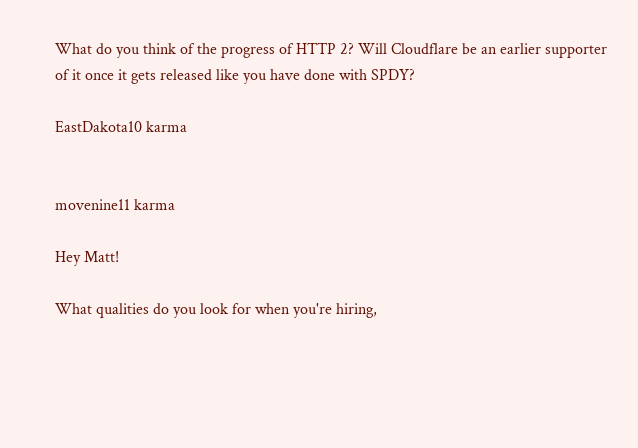What do you think of the progress of HTTP 2? Will Cloudflare be an earlier supporter of it once it gets released like you have done with SPDY?

EastDakota10 karma


movenine11 karma

Hey Matt!

What qualities do you look for when you're hiring,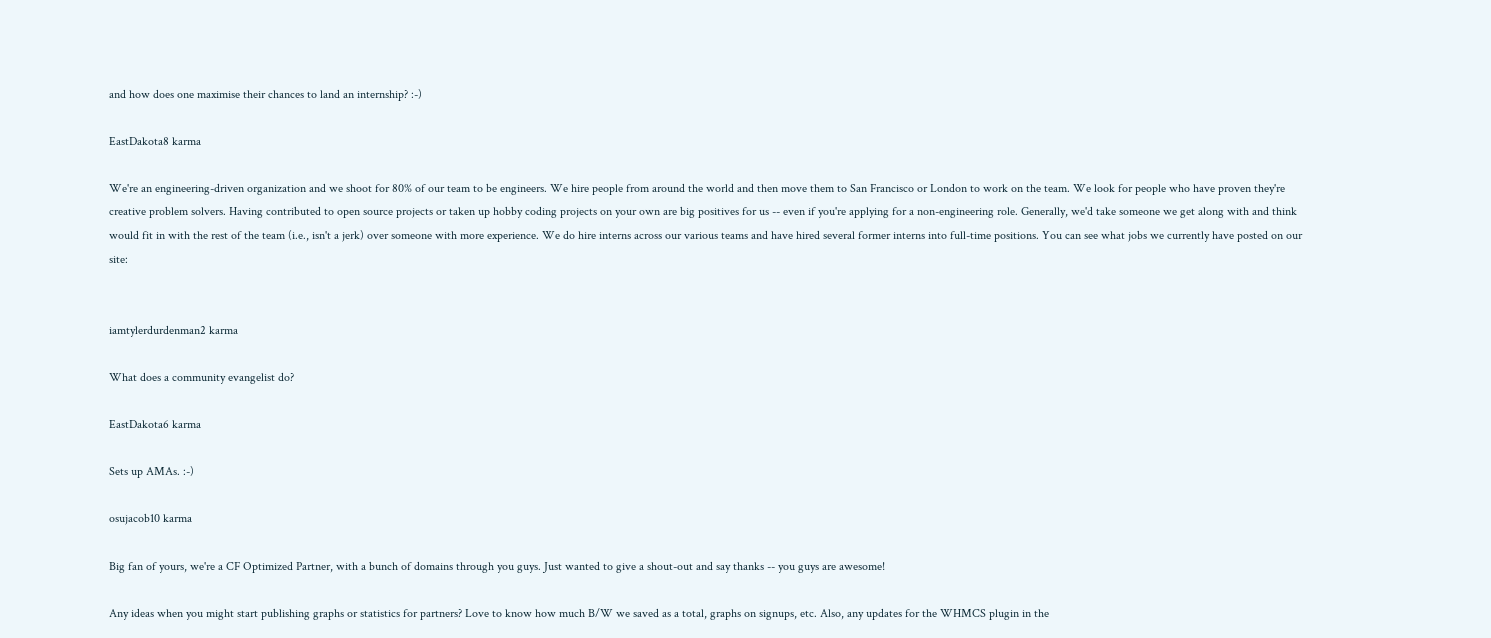and how does one maximise their chances to land an internship? :-)

EastDakota8 karma

We're an engineering-driven organization and we shoot for 80% of our team to be engineers. We hire people from around the world and then move them to San Francisco or London to work on the team. We look for people who have proven they're creative problem solvers. Having contributed to open source projects or taken up hobby coding projects on your own are big positives for us -- even if you're applying for a non-engineering role. Generally, we'd take someone we get along with and think would fit in with the rest of the team (i.e., isn't a jerk) over someone with more experience. We do hire interns across our various teams and have hired several former interns into full-time positions. You can see what jobs we currently have posted on our site:


iamtylerdurdenman2 karma

What does a community evangelist do?

EastDakota6 karma

Sets up AMAs. :-)

osujacob10 karma

Big fan of yours, we're a CF Optimized Partner, with a bunch of domains through you guys. Just wanted to give a shout-out and say thanks -- you guys are awesome!

Any ideas when you might start publishing graphs or statistics for partners? Love to know how much B/W we saved as a total, graphs on signups, etc. Also, any updates for the WHMCS plugin in the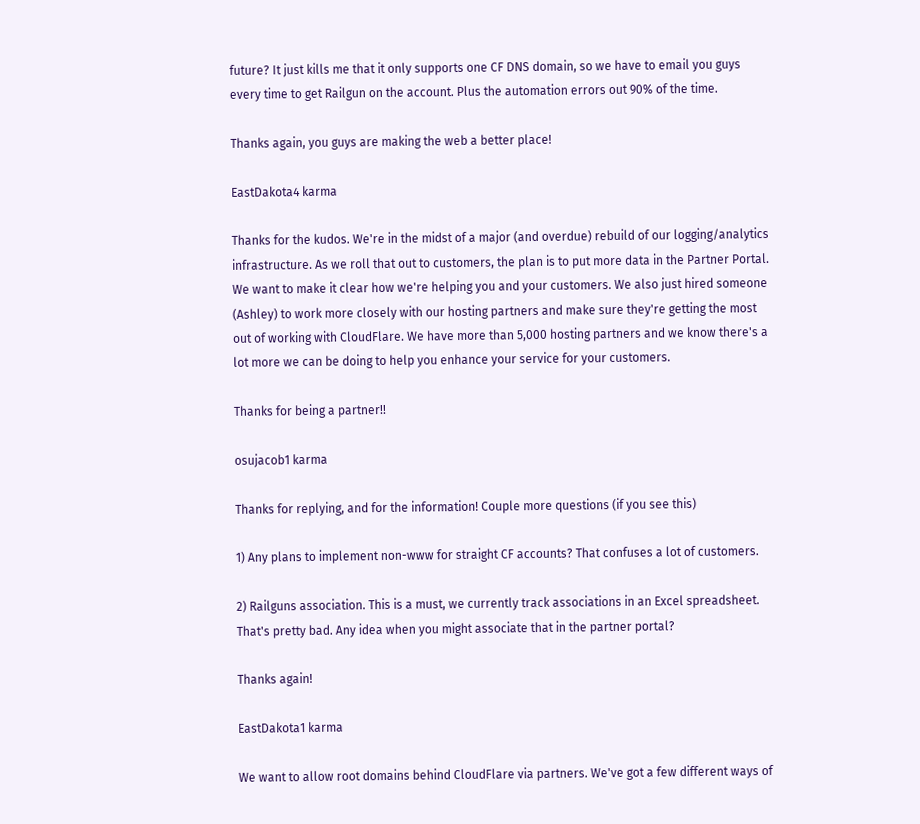future? It just kills me that it only supports one CF DNS domain, so we have to email you guys every time to get Railgun on the account. Plus the automation errors out 90% of the time.

Thanks again, you guys are making the web a better place!

EastDakota4 karma

Thanks for the kudos. We're in the midst of a major (and overdue) rebuild of our logging/analytics infrastructure. As we roll that out to customers, the plan is to put more data in the Partner Portal. We want to make it clear how we're helping you and your customers. We also just hired someone (Ashley) to work more closely with our hosting partners and make sure they're getting the most out of working with CloudFlare. We have more than 5,000 hosting partners and we know there's a lot more we can be doing to help you enhance your service for your customers.

Thanks for being a partner!!

osujacob1 karma

Thanks for replying, and for the information! Couple more questions (if you see this)

1) Any plans to implement non-www for straight CF accounts? That confuses a lot of customers.

2) Railguns association. This is a must, we currently track associations in an Excel spreadsheet. That's pretty bad. Any idea when you might associate that in the partner portal?

Thanks again!

EastDakota1 karma

We want to allow root domains behind CloudFlare via partners. We've got a few different ways of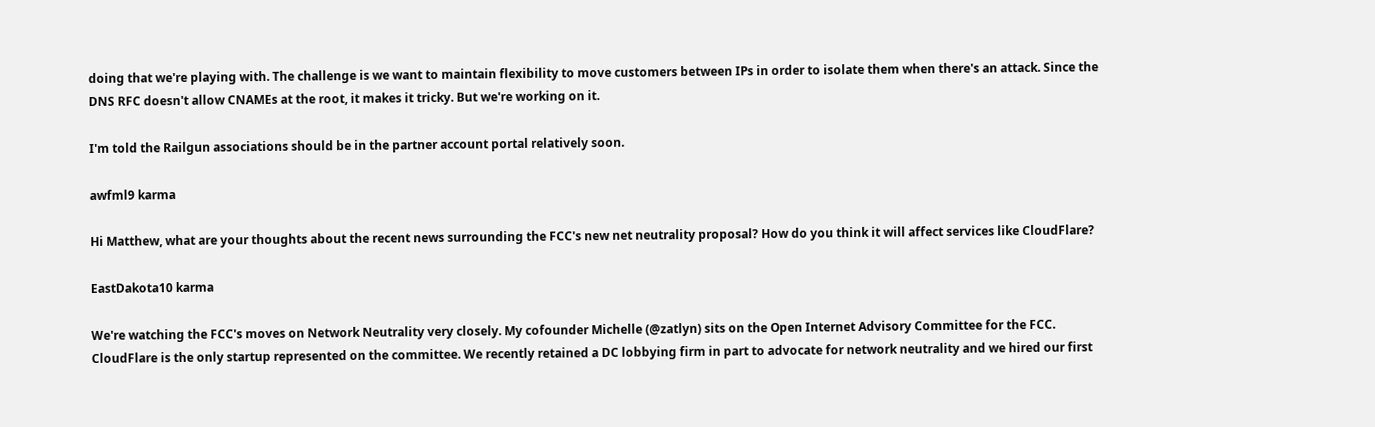doing that we're playing with. The challenge is we want to maintain flexibility to move customers between IPs in order to isolate them when there's an attack. Since the DNS RFC doesn't allow CNAMEs at the root, it makes it tricky. But we're working on it.

I'm told the Railgun associations should be in the partner account portal relatively soon.

awfml9 karma

Hi Matthew, what are your thoughts about the recent news surrounding the FCC's new net neutrality proposal? How do you think it will affect services like CloudFlare?

EastDakota10 karma

We're watching the FCC's moves on Network Neutrality very closely. My cofounder Michelle (@zatlyn) sits on the Open Internet Advisory Committee for the FCC. CloudFlare is the only startup represented on the committee. We recently retained a DC lobbying firm in part to advocate for network neutrality and we hired our first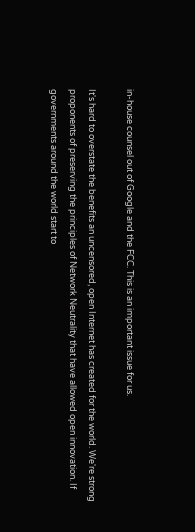in-house counsel out of Google and the FCC. This is an important issue for us.

It's hard to overstate the benefits an uncensored, open Internet has created for the world. We're strong proponents of preserving the principles of Network Neutrality that have allowed open innovation. If governments around the world start to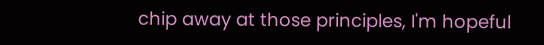chip away at those principles, I'm hopeful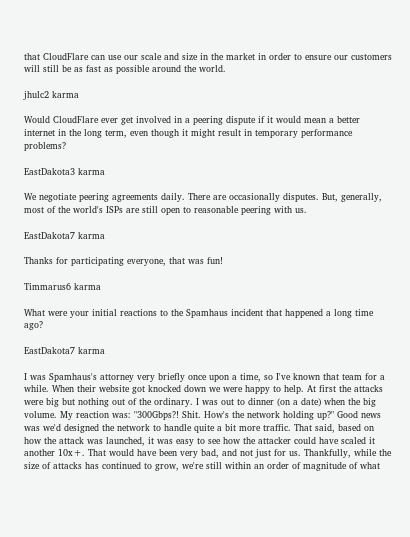that CloudFlare can use our scale and size in the market in order to ensure our customers will still be as fast as possible around the world.

jhulc2 karma

Would CloudFlare ever get involved in a peering dispute if it would mean a better internet in the long term, even though it might result in temporary performance problems?

EastDakota3 karma

We negotiate peering agreements daily. There are occasionally disputes. But, generally, most of the world's ISPs are still open to reasonable peering with us.

EastDakota7 karma

Thanks for participating everyone, that was fun!

Timmarus6 karma

What were your initial reactions to the Spamhaus incident that happened a long time ago?

EastDakota7 karma

I was Spamhaus's attorney very briefly once upon a time, so I've known that team for a while. When their website got knocked down we were happy to help. At first the attacks were big but nothing out of the ordinary. I was out to dinner (on a date) when the big volume. My reaction was: "300Gbps?! Shit. How's the network holding up?" Good news was we'd designed the network to handle quite a bit more traffic. That said, based on how the attack was launched, it was easy to see how the attacker could have scaled it another 10x+. That would have been very bad, and not just for us. Thankfully, while the size of attacks has continued to grow, we're still within an order of magnitude of what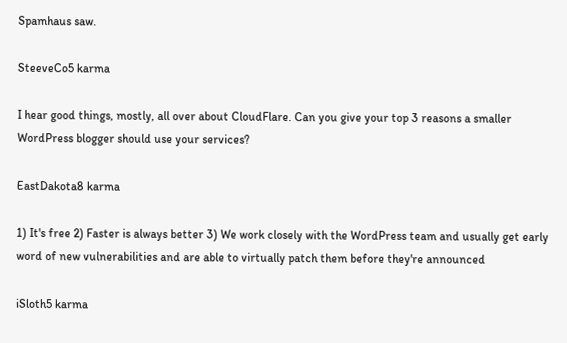Spamhaus saw.

SteeveCo5 karma

I hear good things, mostly, all over about CloudFlare. Can you give your top 3 reasons a smaller WordPress blogger should use your services?

EastDakota8 karma

1) It's free 2) Faster is always better 3) We work closely with the WordPress team and usually get early word of new vulnerabilities and are able to virtually patch them before they're announced

iSloth5 karma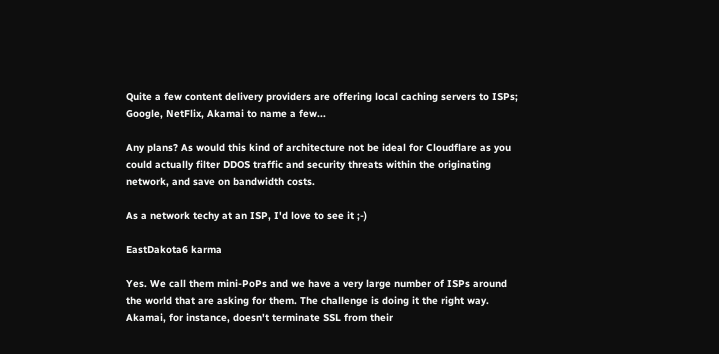Quite a few content delivery providers are offering local caching servers to ISPs; Google, NetFlix, Akamai to name a few...

Any plans? As would this kind of architecture not be ideal for Cloudflare as you could actually filter DDOS traffic and security threats within the originating network, and save on bandwidth costs.

As a network techy at an ISP, I'd love to see it ;-)

EastDakota6 karma

Yes. We call them mini-PoPs and we have a very large number of ISPs around the world that are asking for them. The challenge is doing it the right way. Akamai, for instance, doesn't terminate SSL from their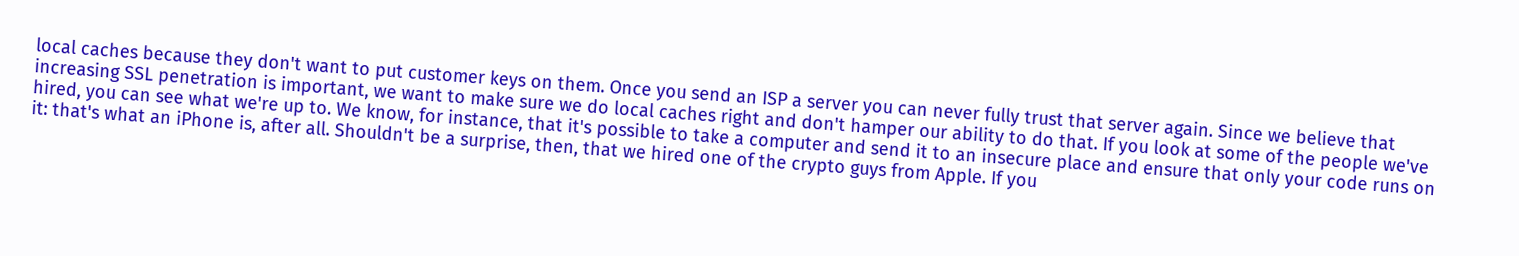local caches because they don't want to put customer keys on them. Once you send an ISP a server you can never fully trust that server again. Since we believe that increasing SSL penetration is important, we want to make sure we do local caches right and don't hamper our ability to do that. If you look at some of the people we've hired, you can see what we're up to. We know, for instance, that it's possible to take a computer and send it to an insecure place and ensure that only your code runs on it: that's what an iPhone is, after all. Shouldn't be a surprise, then, that we hired one of the crypto guys from Apple. If you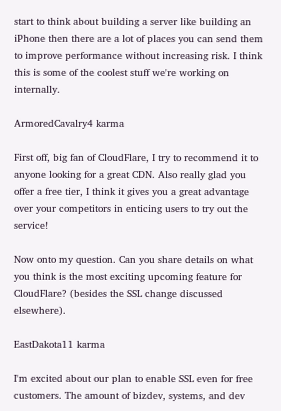start to think about building a server like building an iPhone then there are a lot of places you can send them to improve performance without increasing risk. I think this is some of the coolest stuff we're working on internally.

ArmoredCavalry4 karma

First off, big fan of CloudFlare, I try to recommend it to anyone looking for a great CDN. Also really glad you offer a free tier, I think it gives you a great advantage over your competitors in enticing users to try out the service!

Now onto my question. Can you share details on what you think is the most exciting upcoming feature for CloudFlare? (besides the SSL change discussed elsewhere).

EastDakota11 karma

I'm excited about our plan to enable SSL even for free customers. The amount of bizdev, systems, and dev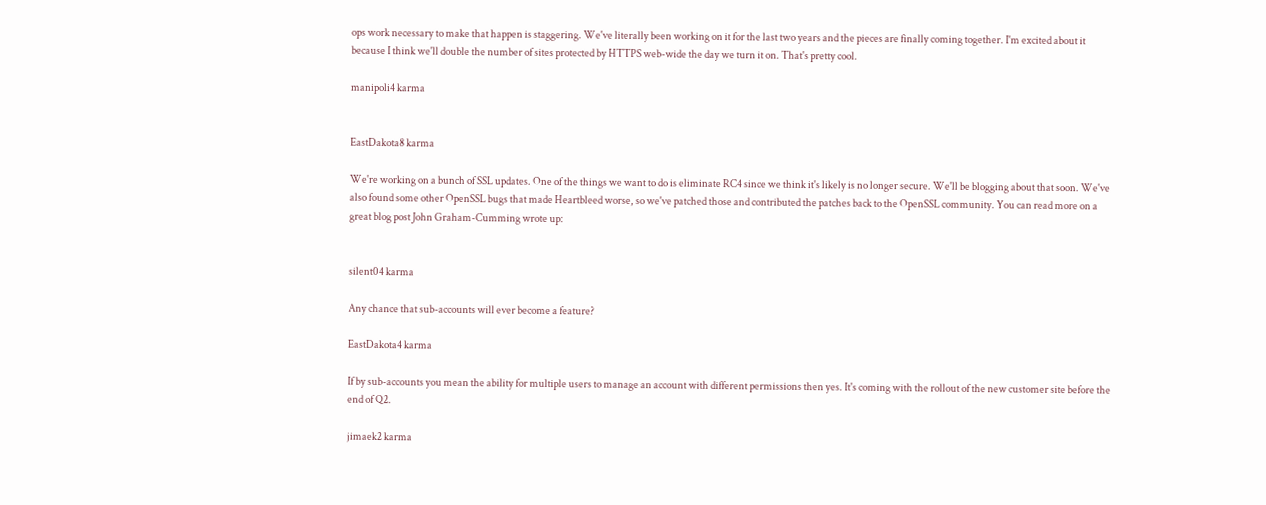ops work necessary to make that happen is staggering. We've literally been working on it for the last two years and the pieces are finally coming together. I'm excited about it because I think we'll double the number of sites protected by HTTPS web-wide the day we turn it on. That's pretty cool.

manipoli4 karma


EastDakota8 karma

We're working on a bunch of SSL updates. One of the things we want to do is eliminate RC4 since we think it's likely is no longer secure. We'll be blogging about that soon. We've also found some other OpenSSL bugs that made Heartbleed worse, so we've patched those and contributed the patches back to the OpenSSL community. You can read more on a great blog post John Graham-Cumming wrote up:


silent04 karma

Any chance that sub-accounts will ever become a feature?

EastDakota4 karma

If by sub-accounts you mean the ability for multiple users to manage an account with different permissions then yes. It's coming with the rollout of the new customer site before the end of Q2.

jimaek2 karma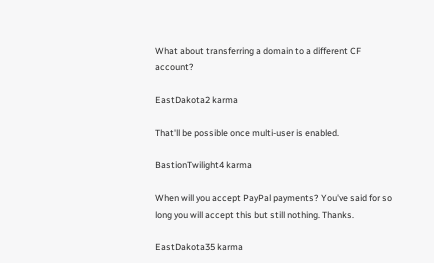What about transferring a domain to a different CF account?

EastDakota2 karma

That'll be possible once multi-user is enabled.

BastionTwilight4 karma

When will you accept PayPal payments? You've said for so long you will accept this but still nothing. Thanks.

EastDakota35 karma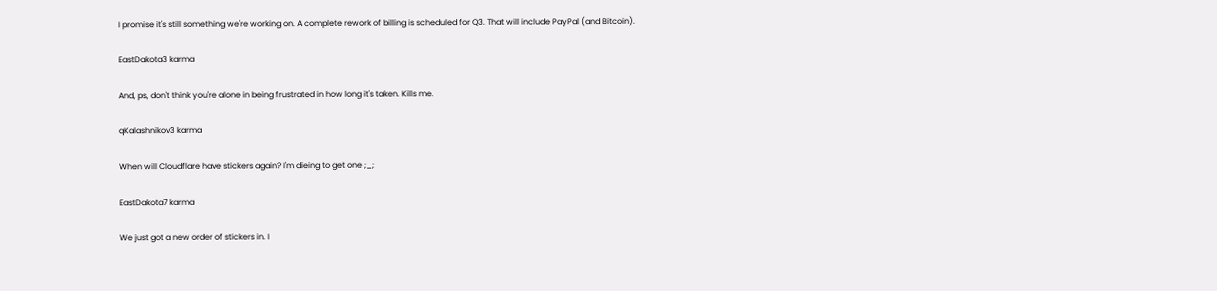I promise it's still something we're working on. A complete rework of billing is scheduled for Q3. That will include PayPal (and Bitcoin).

EastDakota3 karma

And, ps, don't think you're alone in being frustrated in how long it's taken. Kills me.

qKalashnikov3 karma

When will Cloudflare have stickers again? I'm dieing to get one ;_;

EastDakota7 karma

We just got a new order of stickers in. I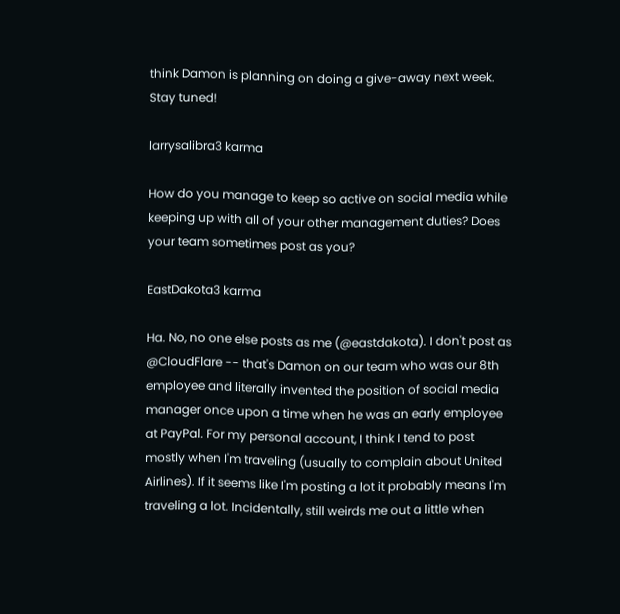think Damon is planning on doing a give-away next week. Stay tuned!

larrysalibra3 karma

How do you manage to keep so active on social media while keeping up with all of your other management duties? Does your team sometimes post as you?

EastDakota3 karma

Ha. No, no one else posts as me (@eastdakota). I don't post as @CloudFlare -- that's Damon on our team who was our 8th employee and literally invented the position of social media manager once upon a time when he was an early employee at PayPal. For my personal account, I think I tend to post mostly when I'm traveling (usually to complain about United Airlines). If it seems like I'm posting a lot it probably means I'm traveling a lot. Incidentally, still weirds me out a little when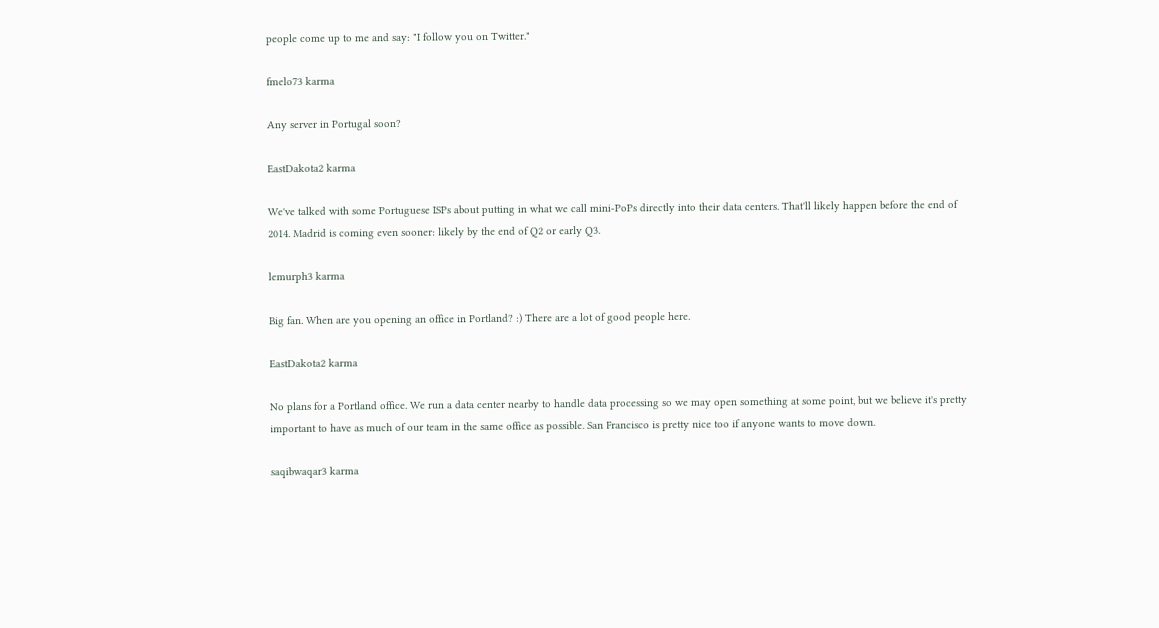people come up to me and say: "I follow you on Twitter."

fmelo73 karma

Any server in Portugal soon?

EastDakota2 karma

We've talked with some Portuguese ISPs about putting in what we call mini-PoPs directly into their data centers. That'll likely happen before the end of 2014. Madrid is coming even sooner: likely by the end of Q2 or early Q3.

lemurph3 karma

Big fan. When are you opening an office in Portland? :) There are a lot of good people here.

EastDakota2 karma

No plans for a Portland office. We run a data center nearby to handle data processing so we may open something at some point, but we believe it's pretty important to have as much of our team in the same office as possible. San Francisco is pretty nice too if anyone wants to move down.

saqibwaqar3 karma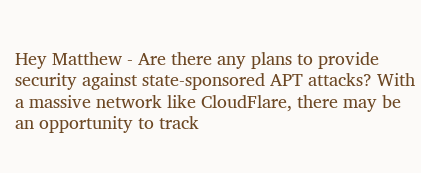Hey Matthew - Are there any plans to provide security against state-sponsored APT attacks? With a massive network like CloudFlare, there may be an opportunity to track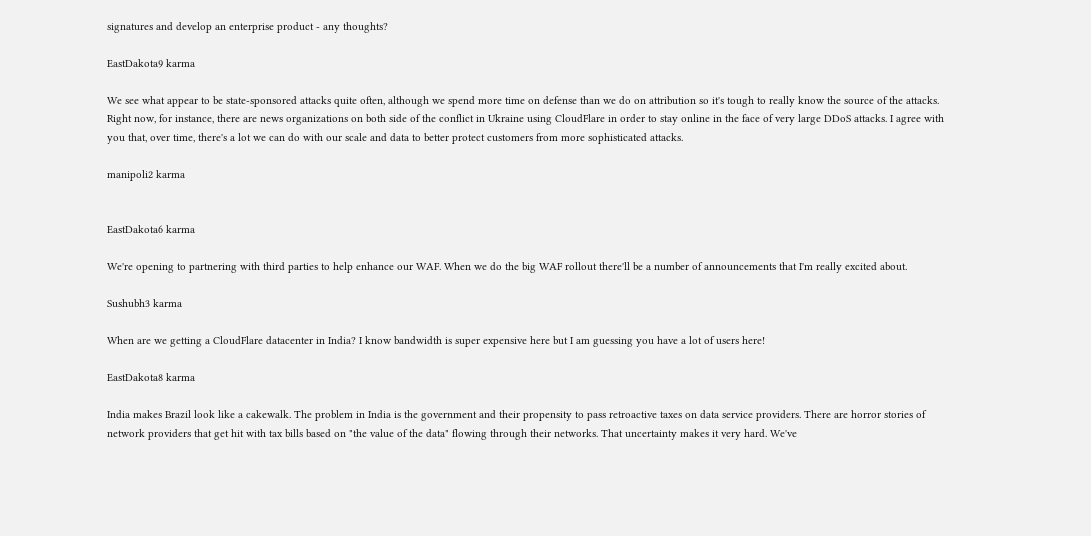signatures and develop an enterprise product - any thoughts?

EastDakota9 karma

We see what appear to be state-sponsored attacks quite often, although we spend more time on defense than we do on attribution so it's tough to really know the source of the attacks. Right now, for instance, there are news organizations on both side of the conflict in Ukraine using CloudFlare in order to stay online in the face of very large DDoS attacks. I agree with you that, over time, there's a lot we can do with our scale and data to better protect customers from more sophisticated attacks.

manipoli2 karma


EastDakota6 karma

We're opening to partnering with third parties to help enhance our WAF. When we do the big WAF rollout there'll be a number of announcements that I'm really excited about.

Sushubh3 karma

When are we getting a CloudFlare datacenter in India? I know bandwidth is super expensive here but I am guessing you have a lot of users here!

EastDakota8 karma

India makes Brazil look like a cakewalk. The problem in India is the government and their propensity to pass retroactive taxes on data service providers. There are horror stories of network providers that get hit with tax bills based on "the value of the data" flowing through their networks. That uncertainty makes it very hard. We've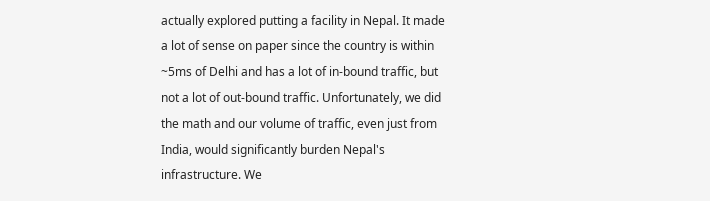actually explored putting a facility in Nepal. It made a lot of sense on paper since the country is within ~5ms of Delhi and has a lot of in-bound traffic, but not a lot of out-bound traffic. Unfortunately, we did the math and our volume of traffic, even just from India, would significantly burden Nepal's infrastructure. We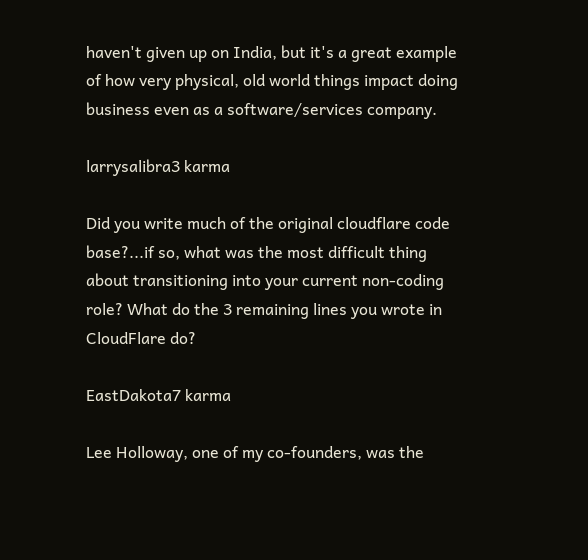haven't given up on India, but it's a great example of how very physical, old world things impact doing business even as a software/services company.

larrysalibra3 karma

Did you write much of the original cloudflare code base?...if so, what was the most difficult thing about transitioning into your current non-coding role? What do the 3 remaining lines you wrote in CloudFlare do?

EastDakota7 karma

Lee Holloway, one of my co-founders, was the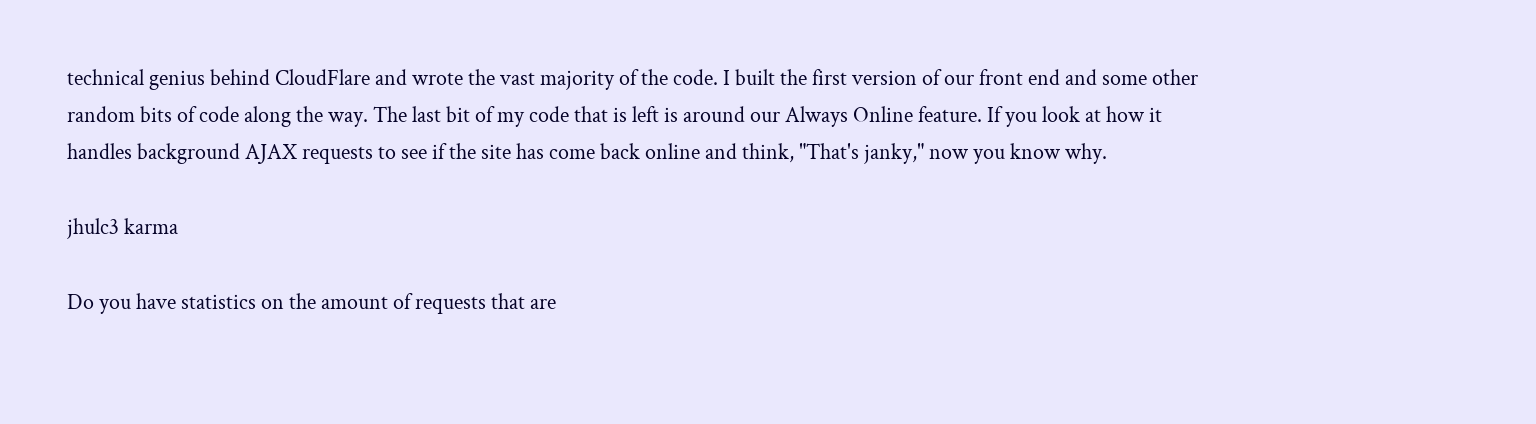technical genius behind CloudFlare and wrote the vast majority of the code. I built the first version of our front end and some other random bits of code along the way. The last bit of my code that is left is around our Always Online feature. If you look at how it handles background AJAX requests to see if the site has come back online and think, "That's janky," now you know why.

jhulc3 karma

Do you have statistics on the amount of requests that are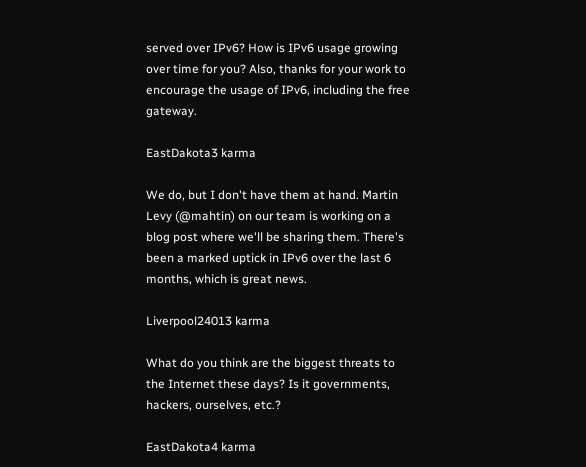served over IPv6? How is IPv6 usage growing over time for you? Also, thanks for your work to encourage the usage of IPv6, including the free gateway.

EastDakota3 karma

We do, but I don't have them at hand. Martin Levy (@mahtin) on our team is working on a blog post where we'll be sharing them. There's been a marked uptick in IPv6 over the last 6 months, which is great news.

Liverpool24013 karma

What do you think are the biggest threats to the Internet these days? Is it governments, hackers, ourselves, etc.?

EastDakota4 karma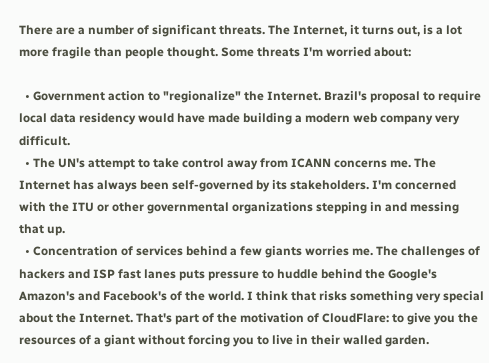There are a number of significant threats. The Internet, it turns out, is a lot more fragile than people thought. Some threats I'm worried about:

  • Government action to "regionalize" the Internet. Brazil's proposal to require local data residency would have made building a modern web company very difficult.
  • The UN's attempt to take control away from ICANN concerns me. The Internet has always been self-governed by its stakeholders. I'm concerned with the ITU or other governmental organizations stepping in and messing that up.
  • Concentration of services behind a few giants worries me. The challenges of hackers and ISP fast lanes puts pressure to huddle behind the Google's Amazon's and Facebook's of the world. I think that risks something very special about the Internet. That's part of the motivation of CloudFlare: to give you the resources of a giant without forcing you to live in their walled garden.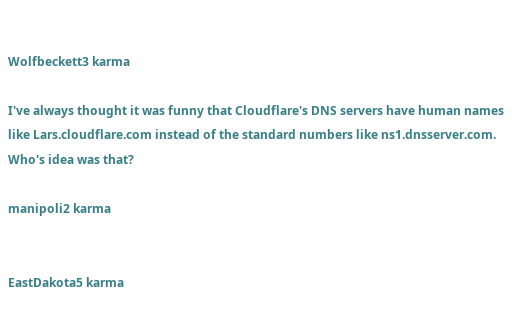Wolfbeckett3 karma

I've always thought it was funny that Cloudflare's DNS servers have human names like Lars.cloudflare.com instead of the standard numbers like ns1.dnsserver.com. Who's idea was that?

manipoli2 karma


EastDakota5 karma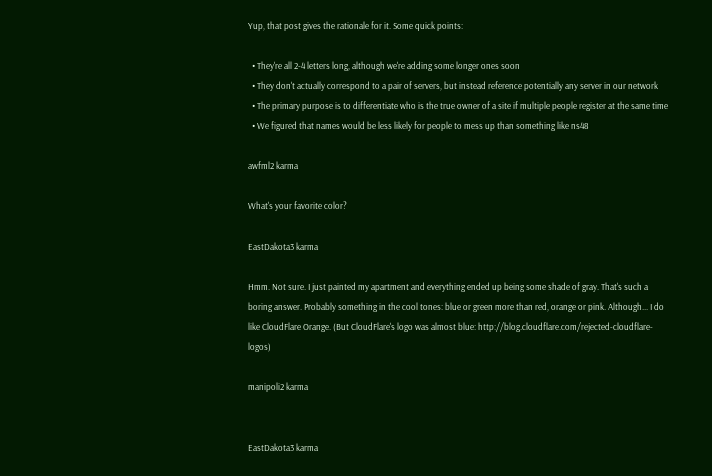Yup, that post gives the rationale for it. Some quick points:

  • They're all 2-4 letters long, although we're adding some longer ones soon
  • They don't actually correspond to a pair of servers, but instead reference potentially any server in our network
  • The primary purpose is to differentiate who is the true owner of a site if multiple people register at the same time
  • We figured that names would be less likely for people to mess up than something like ns48

awfml2 karma

What's your favorite color?

EastDakota3 karma

Hmm. Not sure. I just painted my apartment and everything ended up being some shade of gray. That's such a boring answer. Probably something in the cool tones: blue or green more than red, orange or pink. Although... I do like CloudFlare Orange. (But CloudFlare's logo was almost blue: http://blog.cloudflare.com/rejected-cloudflare-logos)

manipoli2 karma


EastDakota3 karma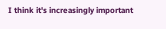I think it's increasingly important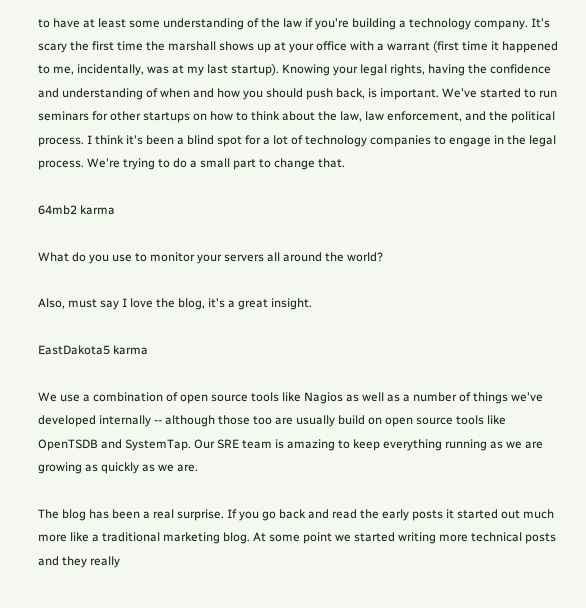to have at least some understanding of the law if you're building a technology company. It's scary the first time the marshall shows up at your office with a warrant (first time it happened to me, incidentally, was at my last startup). Knowing your legal rights, having the confidence and understanding of when and how you should push back, is important. We've started to run seminars for other startups on how to think about the law, law enforcement, and the political process. I think it's been a blind spot for a lot of technology companies to engage in the legal process. We're trying to do a small part to change that.

64mb2 karma

What do you use to monitor your servers all around the world?

Also, must say I love the blog, it's a great insight.

EastDakota5 karma

We use a combination of open source tools like Nagios as well as a number of things we've developed internally -- although those too are usually build on open source tools like OpenTSDB and SystemTap. Our SRE team is amazing to keep everything running as we are growing as quickly as we are.

The blog has been a real surprise. If you go back and read the early posts it started out much more like a traditional marketing blog. At some point we started writing more technical posts and they really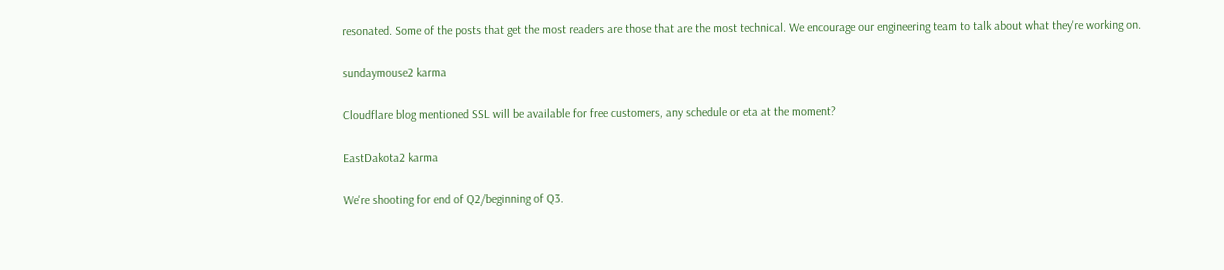resonated. Some of the posts that get the most readers are those that are the most technical. We encourage our engineering team to talk about what they're working on.

sundaymouse2 karma

Cloudflare blog mentioned SSL will be available for free customers, any schedule or eta at the moment?

EastDakota2 karma

We're shooting for end of Q2/beginning of Q3.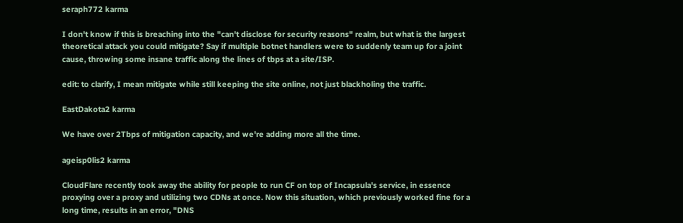seraph772 karma

I don't know if this is breaching into the "can't disclose for security reasons" realm, but what is the largest theoretical attack you could mitigate? Say if multiple botnet handlers were to suddenly team up for a joint cause, throwing some insane traffic along the lines of tbps at a site/ISP.

edit: to clarify, I mean mitigate while still keeping the site online, not just blackholing the traffic.

EastDakota2 karma

We have over 2Tbps of mitigation capacity, and we're adding more all the time.

ageisp0lis2 karma

CloudFlare recently took away the ability for people to run CF on top of Incapsula's service, in essence proxying over a proxy and utilizing two CDNs at once. Now this situation, which previously worked fine for a long time, results in an error, "DNS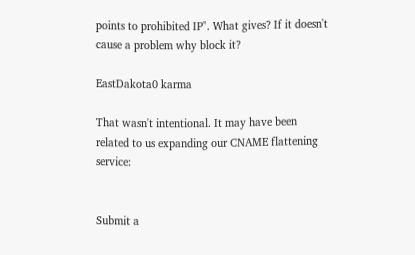points to prohibited IP". What gives? If it doesn't cause a problem why block it?

EastDakota0 karma

That wasn't intentional. It may have been related to us expanding our CNAME flattening service:


Submit a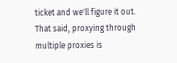ticket and we'll figure it out. That said, proxying through multiple proxies is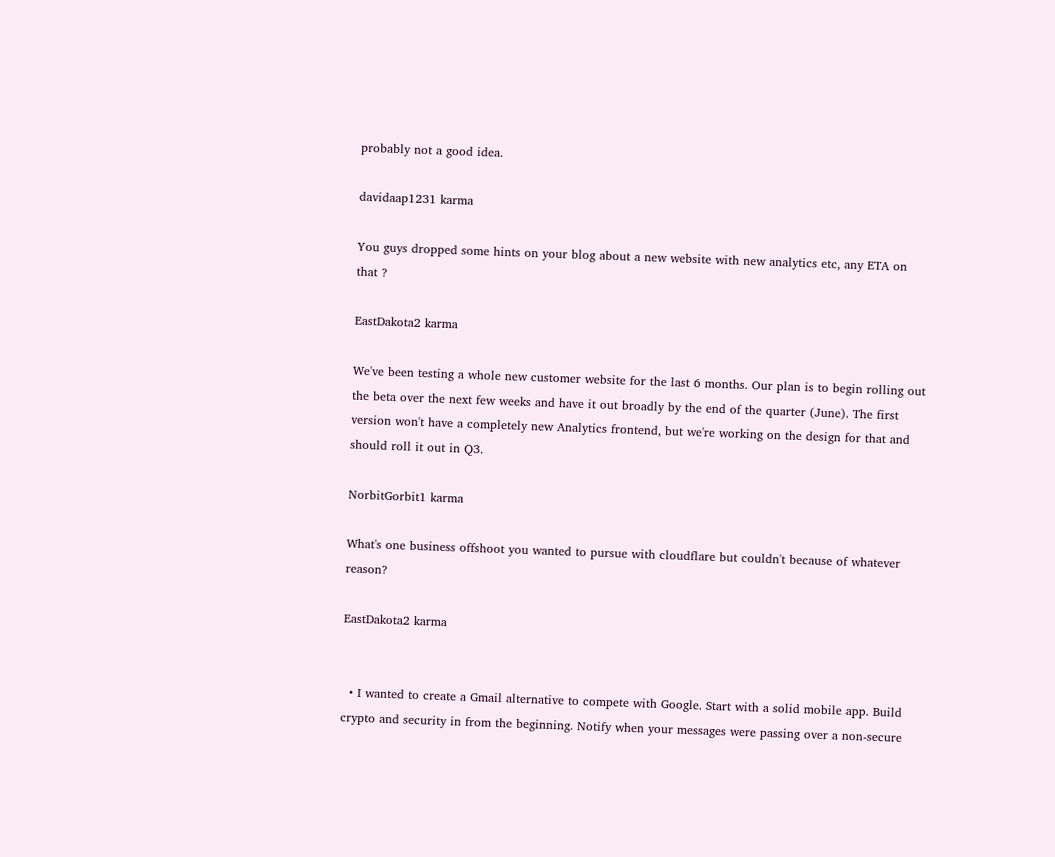probably not a good idea.

davidaap1231 karma

You guys dropped some hints on your blog about a new website with new analytics etc, any ETA on that ?

EastDakota2 karma

We've been testing a whole new customer website for the last 6 months. Our plan is to begin rolling out the beta over the next few weeks and have it out broadly by the end of the quarter (June). The first version won't have a completely new Analytics frontend, but we're working on the design for that and should roll it out in Q3.

NorbitGorbit1 karma

What's one business offshoot you wanted to pursue with cloudflare but couldn't because of whatever reason?

EastDakota2 karma


  • I wanted to create a Gmail alternative to compete with Google. Start with a solid mobile app. Build crypto and security in from the beginning. Notify when your messages were passing over a non-secure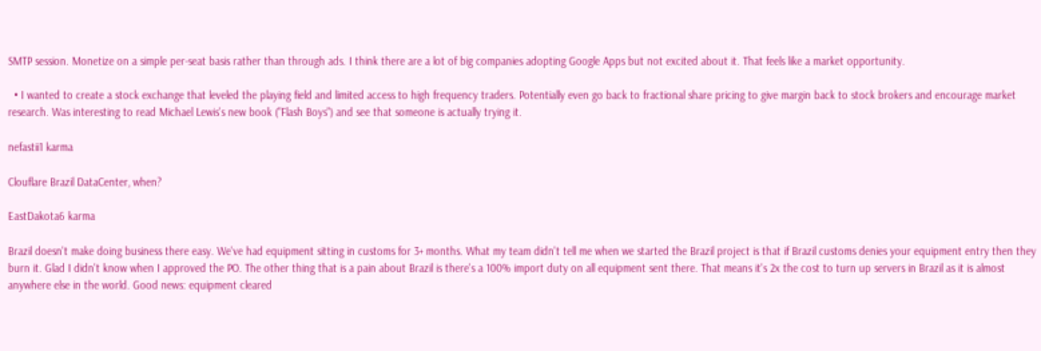SMTP session. Monetize on a simple per-seat basis rather than through ads. I think there are a lot of big companies adopting Google Apps but not excited about it. That feels like a market opportunity.

  • I wanted to create a stock exchange that leveled the playing field and limited access to high frequency traders. Potentially even go back to fractional share pricing to give margin back to stock brokers and encourage market research. Was interesting to read Michael Lewis's new book ("Flash Boys") and see that someone is actually trying it.

nefastii1 karma

Clouflare Brazil DataCenter, when?

EastDakota6 karma

Brazil doesn't make doing business there easy. We've had equipment sitting in customs for 3+ months. What my team didn't tell me when we started the Brazil project is that if Brazil customs denies your equipment entry then they burn it. Glad I didn't know when I approved the PO. The other thing that is a pain about Brazil is there's a 100% import duty on all equipment sent there. That means it's 2x the cost to turn up servers in Brazil as it is almost anywhere else in the world. Good news: equipment cleared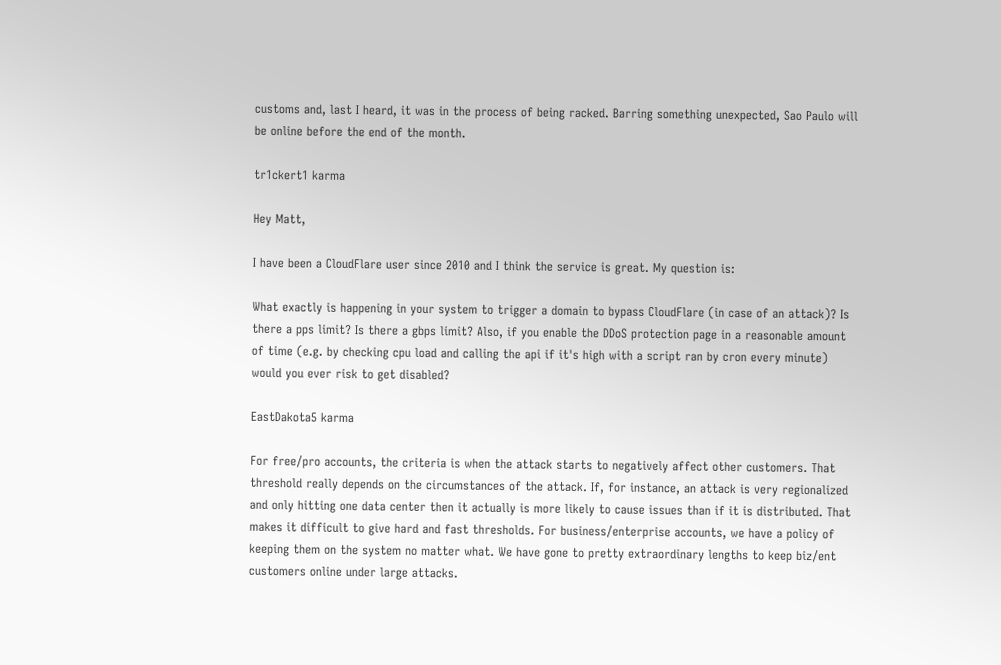customs and, last I heard, it was in the process of being racked. Barring something unexpected, Sao Paulo will be online before the end of the month.

tr1ckert1 karma

Hey Matt,

I have been a CloudFlare user since 2010 and I think the service is great. My question is:

What exactly is happening in your system to trigger a domain to bypass CloudFlare (in case of an attack)? Is there a pps limit? Is there a gbps limit? Also, if you enable the DDoS protection page in a reasonable amount of time (e.g. by checking cpu load and calling the api if it's high with a script ran by cron every minute) would you ever risk to get disabled?

EastDakota5 karma

For free/pro accounts, the criteria is when the attack starts to negatively affect other customers. That threshold really depends on the circumstances of the attack. If, for instance, an attack is very regionalized and only hitting one data center then it actually is more likely to cause issues than if it is distributed. That makes it difficult to give hard and fast thresholds. For business/enterprise accounts, we have a policy of keeping them on the system no matter what. We have gone to pretty extraordinary lengths to keep biz/ent customers online under large attacks.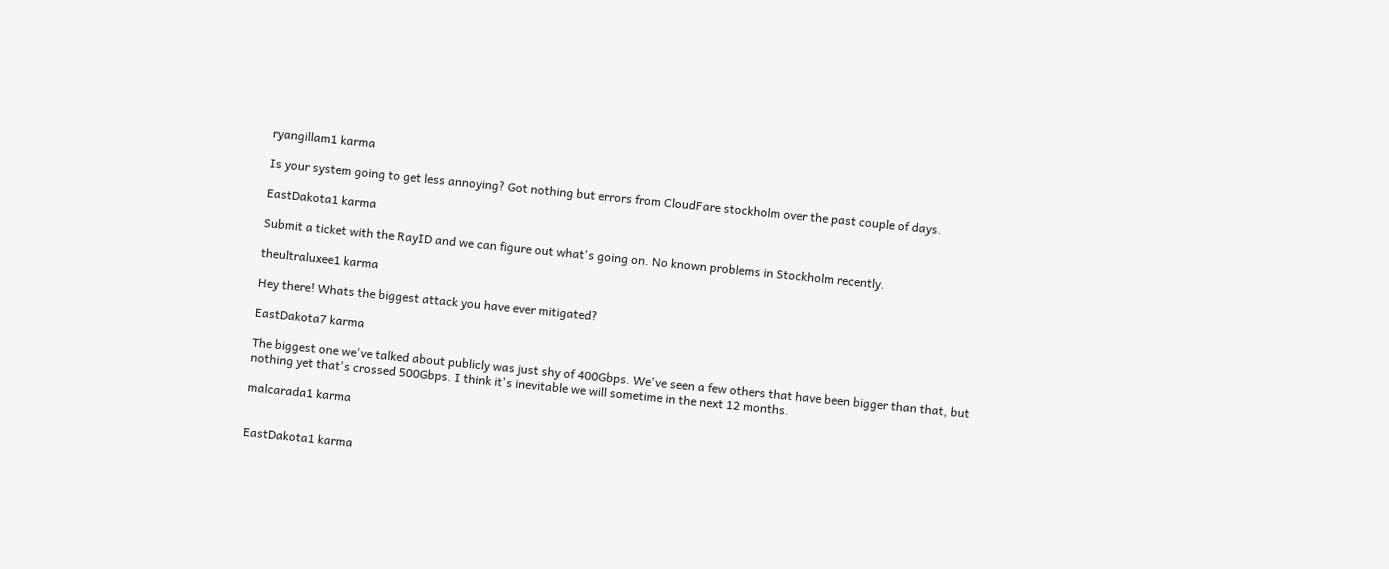ryangillam1 karma

Is your system going to get less annoying? Got nothing but errors from CloudFare stockholm over the past couple of days.

EastDakota1 karma

Submit a ticket with the RayID and we can figure out what's going on. No known problems in Stockholm recently.

theultraluxee1 karma

Hey there! Whats the biggest attack you have ever mitigated?

EastDakota7 karma

The biggest one we've talked about publicly was just shy of 400Gbps. We've seen a few others that have been bigger than that, but nothing yet that's crossed 500Gbps. I think it's inevitable we will sometime in the next 12 months.

malcarada1 karma


EastDakota1 karma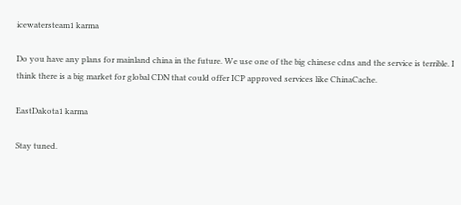icewatersteam1 karma

Do you have any plans for mainland china in the future. We use one of the big chinese cdns and the service is terrible. I think there is a big market for global CDN that could offer ICP approved services like ChinaCache.

EastDakota1 karma

Stay tuned.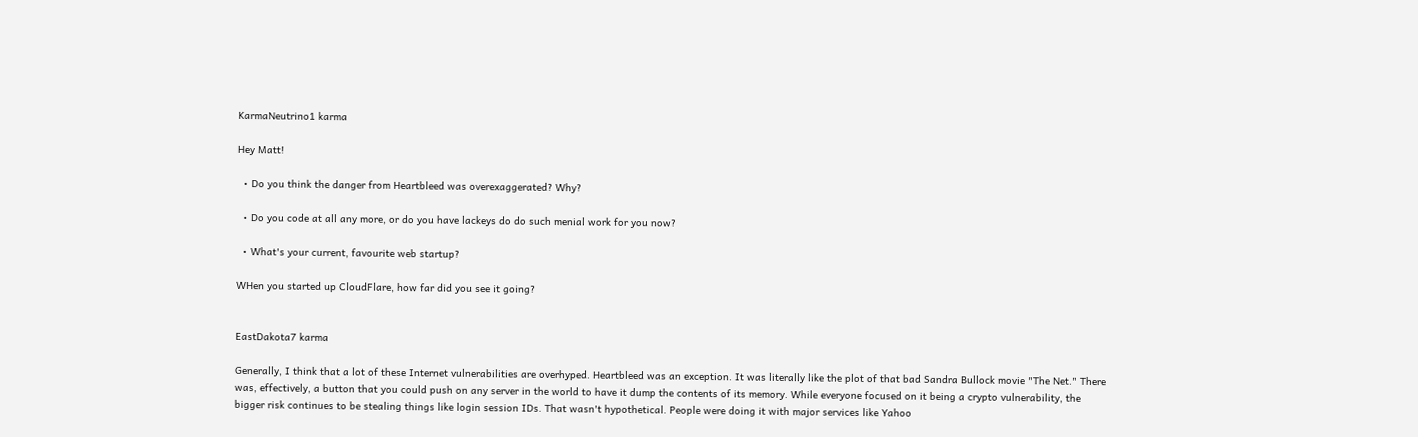KarmaNeutrino1 karma

Hey Matt!

  • Do you think the danger from Heartbleed was overexaggerated? Why?

  • Do you code at all any more, or do you have lackeys do do such menial work for you now?

  • What's your current, favourite web startup?

WHen you started up CloudFlare, how far did you see it going?


EastDakota7 karma

Generally, I think that a lot of these Internet vulnerabilities are overhyped. Heartbleed was an exception. It was literally like the plot of that bad Sandra Bullock movie "The Net." There was, effectively, a button that you could push on any server in the world to have it dump the contents of its memory. While everyone focused on it being a crypto vulnerability, the bigger risk continues to be stealing things like login session IDs. That wasn't hypothetical. People were doing it with major services like Yahoo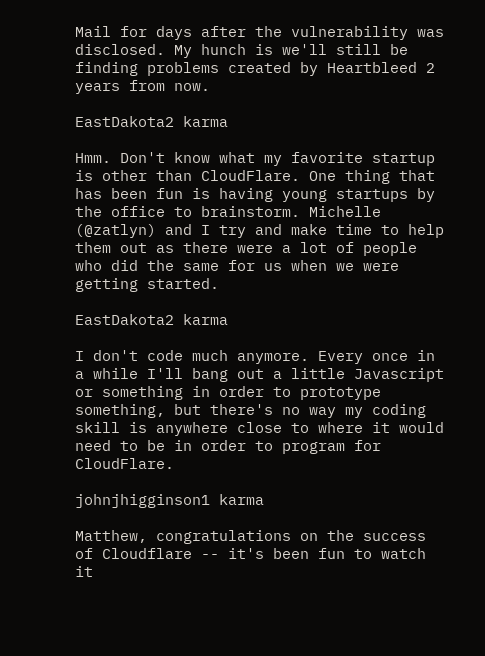Mail for days after the vulnerability was disclosed. My hunch is we'll still be finding problems created by Heartbleed 2 years from now.

EastDakota2 karma

Hmm. Don't know what my favorite startup is other than CloudFlare. One thing that has been fun is having young startups by the office to brainstorm. Michelle (@zatlyn) and I try and make time to help them out as there were a lot of people who did the same for us when we were getting started.

EastDakota2 karma

I don't code much anymore. Every once in a while I'll bang out a little Javascript or something in order to prototype something, but there's no way my coding skill is anywhere close to where it would need to be in order to program for CloudFlare.

johnjhigginson1 karma

Matthew, congratulations on the success of Cloudflare -- it's been fun to watch it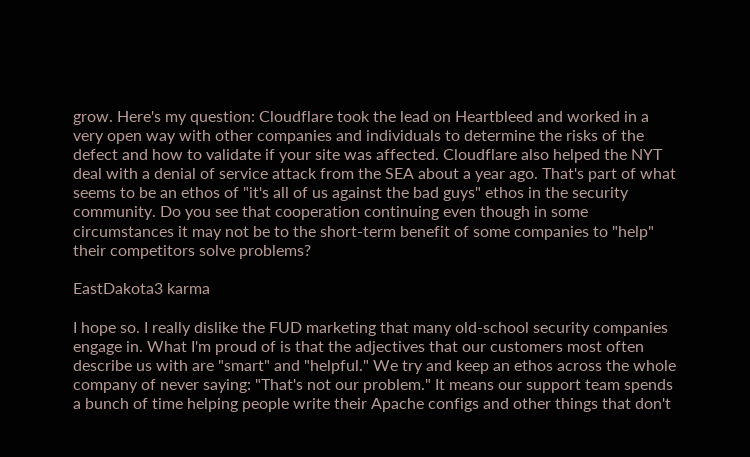grow. Here's my question: Cloudflare took the lead on Heartbleed and worked in a very open way with other companies and individuals to determine the risks of the defect and how to validate if your site was affected. Cloudflare also helped the NYT deal with a denial of service attack from the SEA about a year ago. That's part of what seems to be an ethos of "it's all of us against the bad guys" ethos in the security community. Do you see that cooperation continuing even though in some circumstances it may not be to the short-term benefit of some companies to "help" their competitors solve problems?

EastDakota3 karma

I hope so. I really dislike the FUD marketing that many old-school security companies engage in. What I'm proud of is that the adjectives that our customers most often describe us with are "smart" and "helpful." We try and keep an ethos across the whole company of never saying: "That's not our problem." It means our support team spends a bunch of time helping people write their Apache configs and other things that don't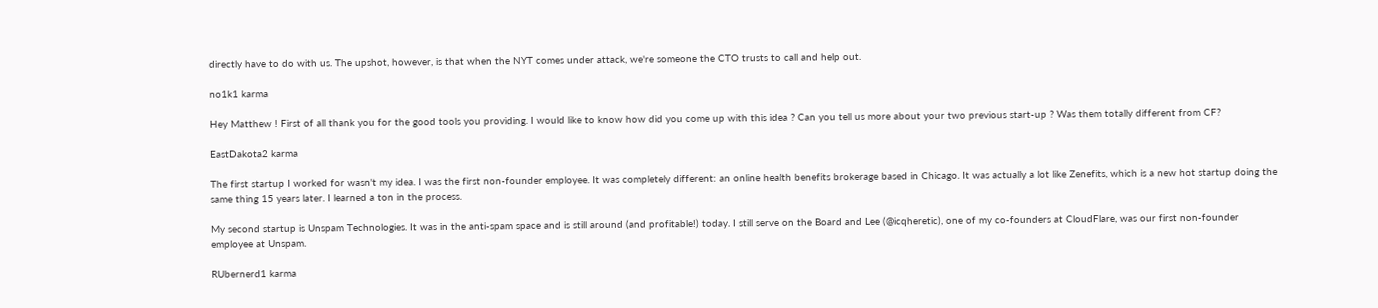directly have to do with us. The upshot, however, is that when the NYT comes under attack, we're someone the CTO trusts to call and help out.

no1k1 karma

Hey Matthew ! First of all thank you for the good tools you providing. I would like to know how did you come up with this idea ? Can you tell us more about your two previous start-up ? Was them totally different from CF?

EastDakota2 karma

The first startup I worked for wasn't my idea. I was the first non-founder employee. It was completely different: an online health benefits brokerage based in Chicago. It was actually a lot like Zenefits, which is a new hot startup doing the same thing 15 years later. I learned a ton in the process.

My second startup is Unspam Technologies. It was in the anti-spam space and is still around (and profitable!) today. I still serve on the Board and Lee (@icqheretic), one of my co-founders at CloudFlare, was our first non-founder employee at Unspam.

RUbernerd1 karma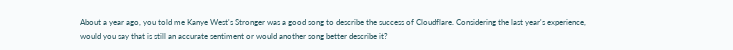About a year ago, you told me Kanye West's Stronger was a good song to describe the success of Cloudflare. Considering the last year's experience, would you say that is still an accurate sentiment or would another song better describe it?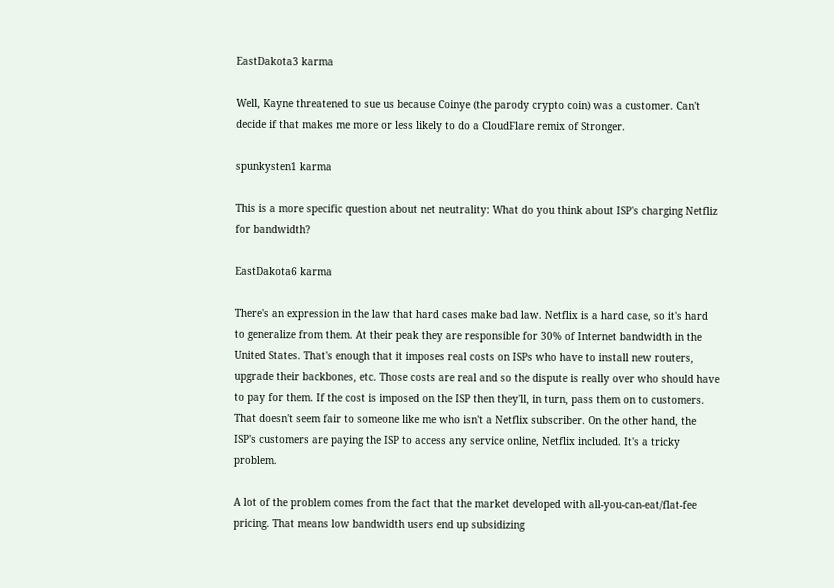EastDakota3 karma

Well, Kayne threatened to sue us because Coinye (the parody crypto coin) was a customer. Can't decide if that makes me more or less likely to do a CloudFlare remix of Stronger.

spunkysten1 karma

This is a more specific question about net neutrality: What do you think about ISP's charging Netfliz for bandwidth?

EastDakota6 karma

There's an expression in the law that hard cases make bad law. Netflix is a hard case, so it's hard to generalize from them. At their peak they are responsible for 30% of Internet bandwidth in the United States. That's enough that it imposes real costs on ISPs who have to install new routers, upgrade their backbones, etc. Those costs are real and so the dispute is really over who should have to pay for them. If the cost is imposed on the ISP then they'll, in turn, pass them on to customers. That doesn't seem fair to someone like me who isn't a Netflix subscriber. On the other hand, the ISP's customers are paying the ISP to access any service online, Netflix included. It's a tricky problem.

A lot of the problem comes from the fact that the market developed with all-you-can-eat/flat-fee pricing. That means low bandwidth users end up subsidizing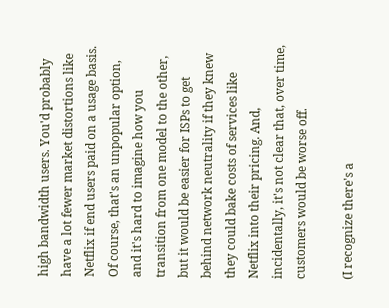high bandwidth users. You'd probably have a lot fewer market distortions like Netflix if end users paid on a usage basis. Of course, that's an unpopular option, and it's hard to imagine how you transition from one model to the other, but it would be easier for ISPs to get behind network neutrality if they knew they could bake costs of services like Netflix into their pricing. And, incidentally, it's not clear that, over time, customers would be worse off.

(I recognize there's a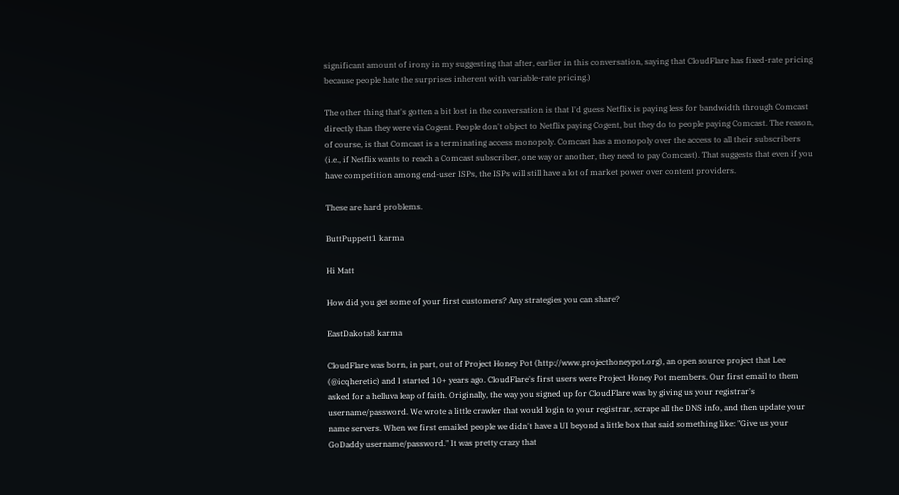significant amount of irony in my suggesting that after, earlier in this conversation, saying that CloudFlare has fixed-rate pricing because people hate the surprises inherent with variable-rate pricing.)

The other thing that's gotten a bit lost in the conversation is that I'd guess Netflix is paying less for bandwidth through Comcast directly than they were via Cogent. People don't object to Netflix paying Cogent, but they do to people paying Comcast. The reason, of course, is that Comcast is a terminating access monopoly. Comcast has a monopoly over the access to all their subscribers (i.e., if Netflix wants to reach a Comcast subscriber, one way or another, they need to pay Comcast). That suggests that even if you have competition among end-user ISPs, the ISPs will still have a lot of market power over content providers.

These are hard problems.

ButtPuppett1 karma

Hi Matt

How did you get some of your first customers? Any strategies you can share?

EastDakota8 karma

CloudFlare was born, in part, out of Project Honey Pot (http://www.projecthoneypot.org), an open source project that Lee (@icqheretic) and I started 10+ years ago. CloudFlare's first users were Project Honey Pot members. Our first email to them asked for a helluva leap of faith. Originally, the way you signed up for CloudFlare was by giving us your registrar's username/password. We wrote a little crawler that would login to your registrar, scrape all the DNS info, and then update your name servers. When we first emailed people we didn't have a UI beyond a little box that said something like: "Give us your GoDaddy username/password." It was pretty crazy that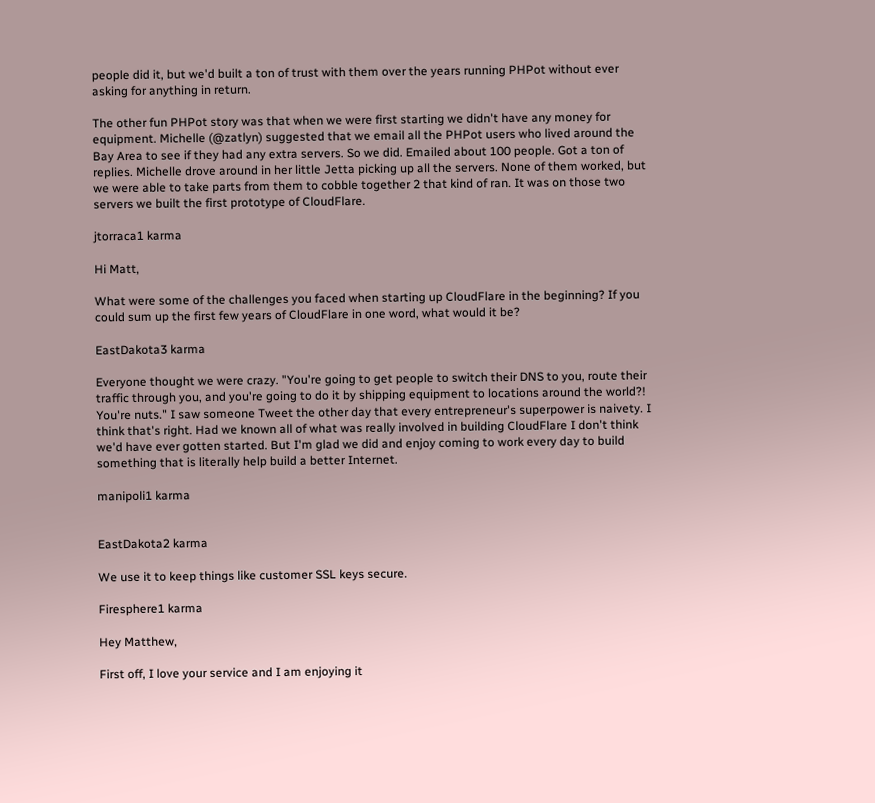people did it, but we'd built a ton of trust with them over the years running PHPot without ever asking for anything in return.

The other fun PHPot story was that when we were first starting we didn't have any money for equipment. Michelle (@zatlyn) suggested that we email all the PHPot users who lived around the Bay Area to see if they had any extra servers. So we did. Emailed about 100 people. Got a ton of replies. Michelle drove around in her little Jetta picking up all the servers. None of them worked, but we were able to take parts from them to cobble together 2 that kind of ran. It was on those two servers we built the first prototype of CloudFlare.

jtorraca1 karma

Hi Matt,

What were some of the challenges you faced when starting up CloudFlare in the beginning? If you could sum up the first few years of CloudFlare in one word, what would it be?

EastDakota3 karma

Everyone thought we were crazy. "You're going to get people to switch their DNS to you, route their traffic through you, and you're going to do it by shipping equipment to locations around the world?! You're nuts." I saw someone Tweet the other day that every entrepreneur's superpower is naivety. I think that's right. Had we known all of what was really involved in building CloudFlare I don't think we'd have ever gotten started. But I'm glad we did and enjoy coming to work every day to build something that is literally help build a better Internet.

manipoli1 karma


EastDakota2 karma

We use it to keep things like customer SSL keys secure.

Firesphere1 karma

Hey Matthew,

First off, I love your service and I am enjoying it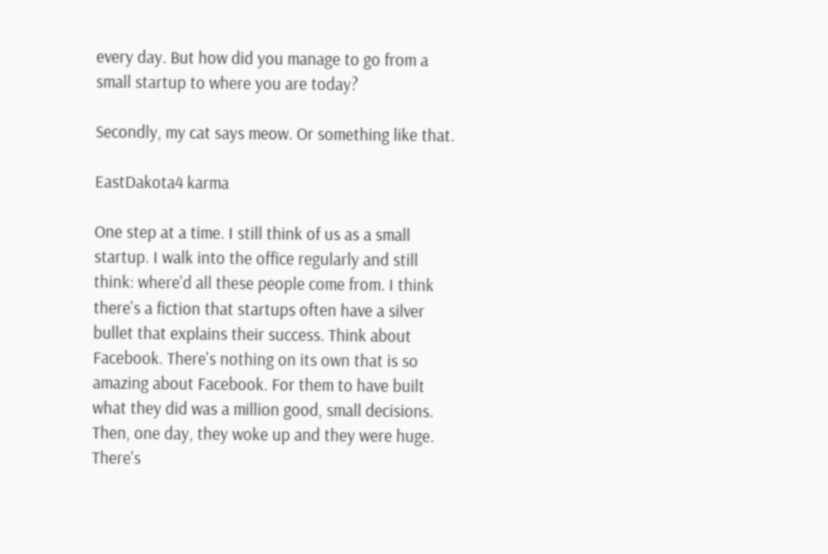every day. But how did you manage to go from a small startup to where you are today?

Secondly, my cat says meow. Or something like that.

EastDakota4 karma

One step at a time. I still think of us as a small startup. I walk into the office regularly and still think: where'd all these people come from. I think there's a fiction that startups often have a silver bullet that explains their success. Think about Facebook. There's nothing on its own that is so amazing about Facebook. For them to have built what they did was a million good, small decisions. Then, one day, they woke up and they were huge. There's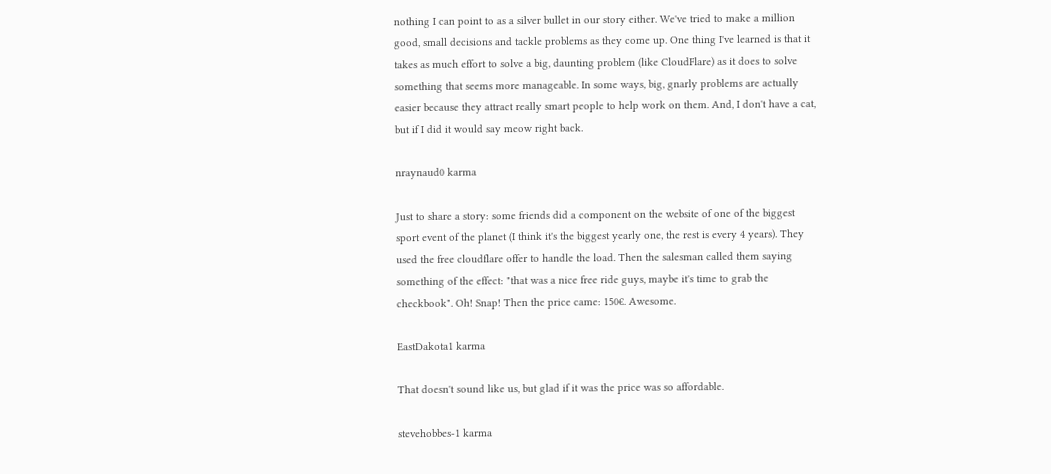nothing I can point to as a silver bullet in our story either. We've tried to make a million good, small decisions and tackle problems as they come up. One thing I've learned is that it takes as much effort to solve a big, daunting problem (like CloudFlare) as it does to solve something that seems more manageable. In some ways, big, gnarly problems are actually easier because they attract really smart people to help work on them. And, I don't have a cat, but if I did it would say meow right back.

nraynaud0 karma

Just to share a story: some friends did a component on the website of one of the biggest sport event of the planet (I think it's the biggest yearly one, the rest is every 4 years). They used the free cloudflare offer to handle the load. Then the salesman called them saying something of the effect: "that was a nice free ride guys, maybe it's time to grab the checkbook". Oh! Snap! Then the price came: 150€. Awesome.

EastDakota1 karma

That doesn't sound like us, but glad if it was the price was so affordable.

stevehobbes-1 karma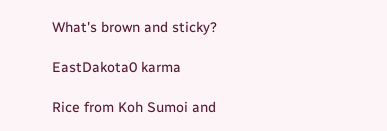What's brown and sticky?

EastDakota0 karma

Rice from Koh Sumoi and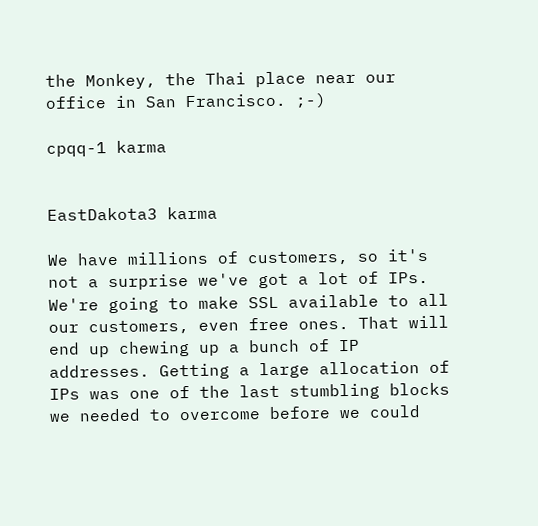the Monkey, the Thai place near our office in San Francisco. ;-)

cpqq-1 karma


EastDakota3 karma

We have millions of customers, so it's not a surprise we've got a lot of IPs. We're going to make SSL available to all our customers, even free ones. That will end up chewing up a bunch of IP addresses. Getting a large allocation of IPs was one of the last stumbling blocks we needed to overcome before we could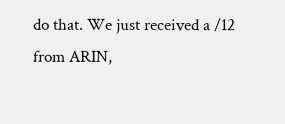do that. We just received a /12 from ARIN,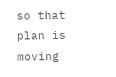so that plan is moving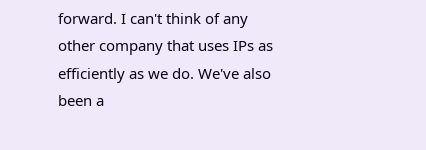forward. I can't think of any other company that uses IPs as efficiently as we do. We've also been a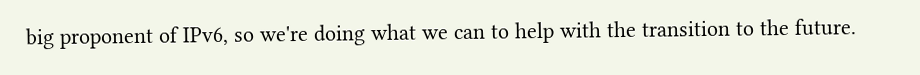big proponent of IPv6, so we're doing what we can to help with the transition to the future.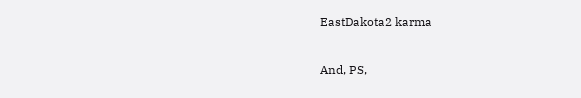EastDakota2 karma

And, PS,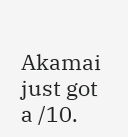Akamai just got a /10.